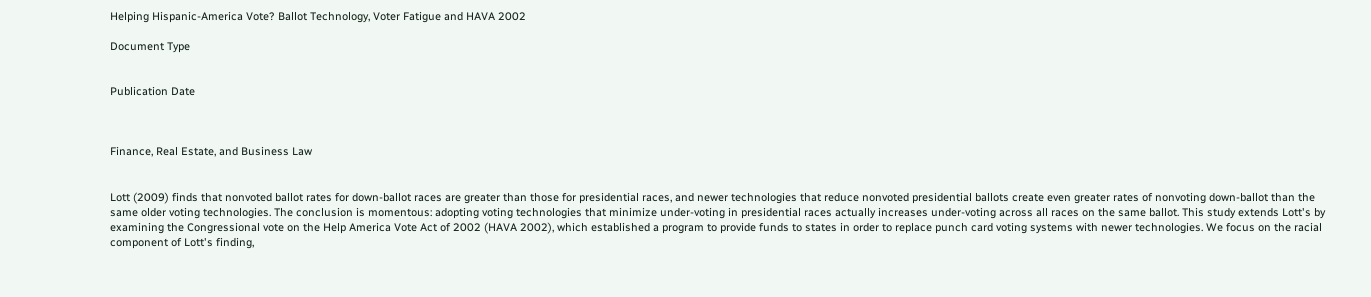Helping Hispanic-America Vote? Ballot Technology, Voter Fatigue and HAVA 2002

Document Type


Publication Date



Finance, Real Estate, and Business Law


Lott (2009) finds that nonvoted ballot rates for down-ballot races are greater than those for presidential races, and newer technologies that reduce nonvoted presidential ballots create even greater rates of nonvoting down-ballot than the same older voting technologies. The conclusion is momentous: adopting voting technologies that minimize under-voting in presidential races actually increases under-voting across all races on the same ballot. This study extends Lott's by examining the Congressional vote on the Help America Vote Act of 2002 (HAVA 2002), which established a program to provide funds to states in order to replace punch card voting systems with newer technologies. We focus on the racial component of Lott's finding,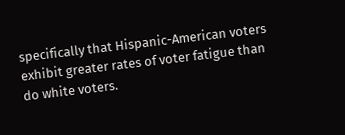specifically that Hispanic-American voters exhibit greater rates of voter fatigue than do white voters.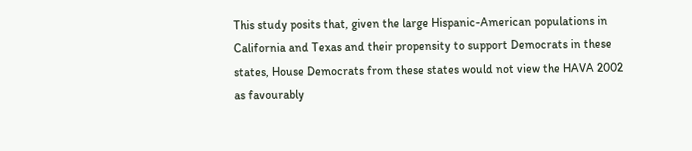This study posits that, given the large Hispanic-American populations in California and Texas and their propensity to support Democrats in these states, House Democrats from these states would not view the HAVA 2002 as favourably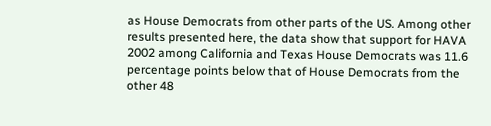as House Democrats from other parts of the US. Among other results presented here, the data show that support for HAVA 2002 among California and Texas House Democrats was 11.6 percentage points below that of House Democrats from the other 48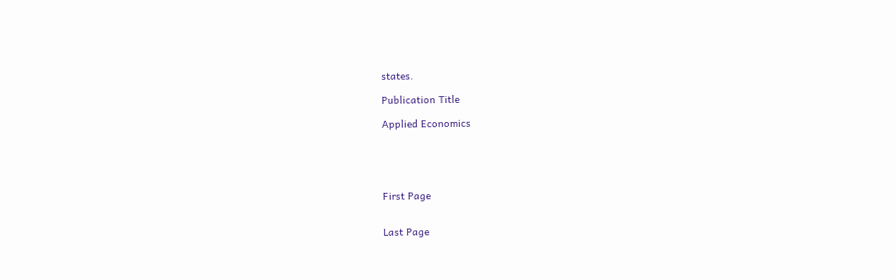states.

Publication Title

Applied Economics





First Page


Last Page